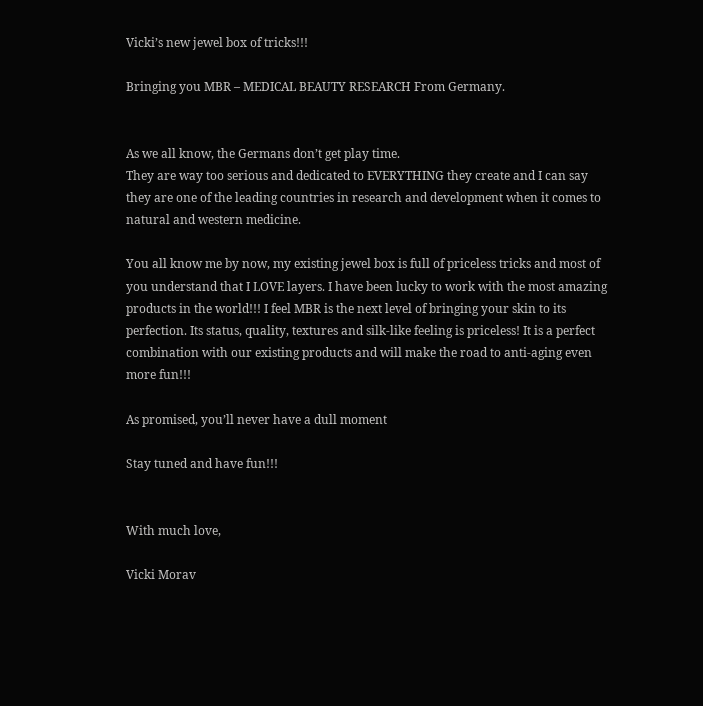Vicki’s new jewel box of tricks!!!

Bringing you MBR – MEDICAL BEAUTY RESEARCH From Germany.


As we all know, the Germans don’t get play time.
They are way too serious and dedicated to EVERYTHING they create and I can say they are one of the leading countries in research and development when it comes to natural and western medicine.

You all know me by now, my existing jewel box is full of priceless tricks and most of you understand that I LOVE layers. I have been lucky to work with the most amazing products in the world!!! I feel MBR is the next level of bringing your skin to its perfection. Its status, quality, textures and silk-like feeling is priceless! It is a perfect combination with our existing products and will make the road to anti-aging even more fun!!!

As promised, you’ll never have a dull moment

Stay tuned and have fun!!!


With much love,

Vicki Morav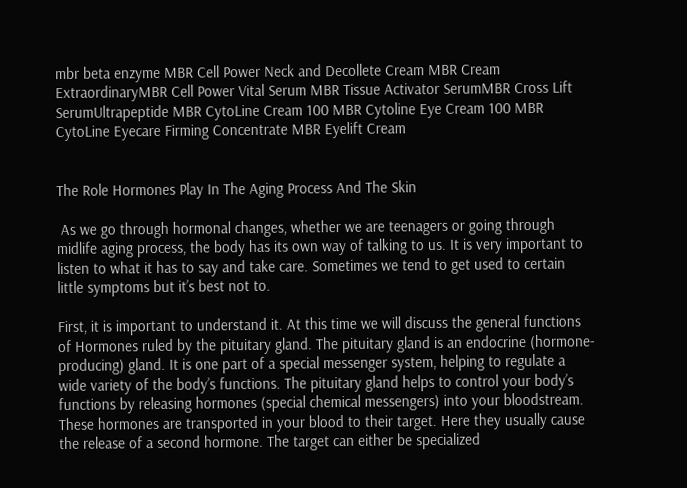mbr beta enzyme MBR Cell Power Neck and Decollete Cream MBR Cream ExtraordinaryMBR Cell Power Vital Serum MBR Tissue Activator SerumMBR Cross Lift SerumUltrapeptide MBR CytoLine Cream 100 MBR Cytoline Eye Cream 100 MBR CytoLine Eyecare Firming Concentrate MBR Eyelift Cream


The Role Hormones Play In The Aging Process And The Skin

 As we go through hormonal changes, whether we are teenagers or going through midlife aging process, the body has its own way of talking to us. It is very important to listen to what it has to say and take care. Sometimes we tend to get used to certain little symptoms but it’s best not to.

First, it is important to understand it. At this time we will discuss the general functions of Hormones ruled by the pituitary gland. The pituitary gland is an endocrine (hormone-producing) gland. It is one part of a special messenger system, helping to regulate a wide variety of the body’s functions. The pituitary gland helps to control your body’s functions by releasing hormones (special chemical messengers) into your bloodstream. These hormones are transported in your blood to their target. Here they usually cause the release of a second hormone. The target can either be specialized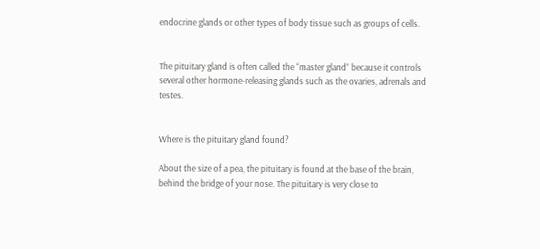endocrine glands or other types of body tissue such as groups of cells.


The pituitary gland is often called the “master gland” because it controls several other hormone-releasing glands such as the ovaries, adrenals and testes.


Where is the pituitary gland found?

About the size of a pea, the pituitary is found at the base of the brain, behind the bridge of your nose. The pituitary is very close to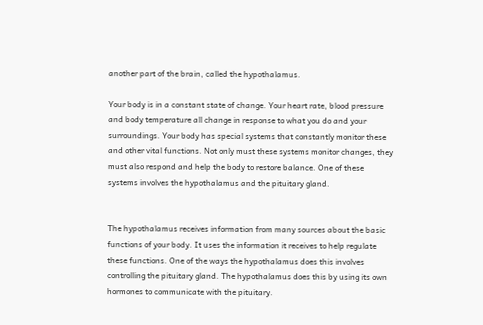another part of the brain, called the hypothalamus.

Your body is in a constant state of change. Your heart rate, blood pressure and body temperature all change in response to what you do and your surroundings. Your body has special systems that constantly monitor these and other vital functions. Not only must these systems monitor changes, they must also respond and help the body to restore balance. One of these systems involves the hypothalamus and the pituitary gland.


The hypothalamus receives information from many sources about the basic functions of your body. It uses the information it receives to help regulate these functions. One of the ways the hypothalamus does this involves controlling the pituitary gland. The hypothalamus does this by using its own hormones to communicate with the pituitary.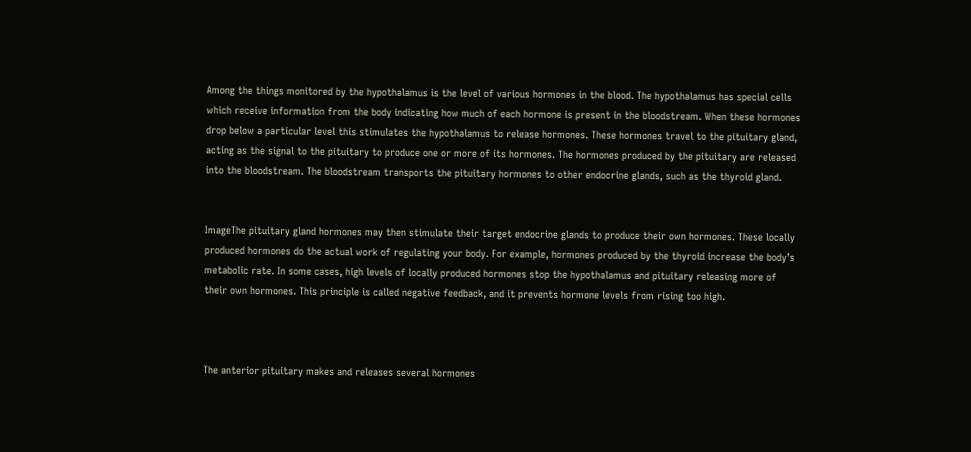Among the things monitored by the hypothalamus is the level of various hormones in the blood. The hypothalamus has special cells which receive information from the body indicating how much of each hormone is present in the bloodstream. When these hormones drop below a particular level this stimulates the hypothalamus to release hormones. These hormones travel to the pituitary gland, acting as the signal to the pituitary to produce one or more of its hormones. The hormones produced by the pituitary are released into the bloodstream. The bloodstream transports the pituitary hormones to other endocrine glands, such as the thyroid gland.


ImageThe pituitary gland hormones may then stimulate their target endocrine glands to produce their own hormones. These locally produced hormones do the actual work of regulating your body. For example, hormones produced by the thyroid increase the body’s metabolic rate. In some cases, high levels of locally produced hormones stop the hypothalamus and pituitary releasing more of their own hormones. This principle is called negative feedback, and it prevents hormone levels from rising too high.



The anterior pituitary makes and releases several hormones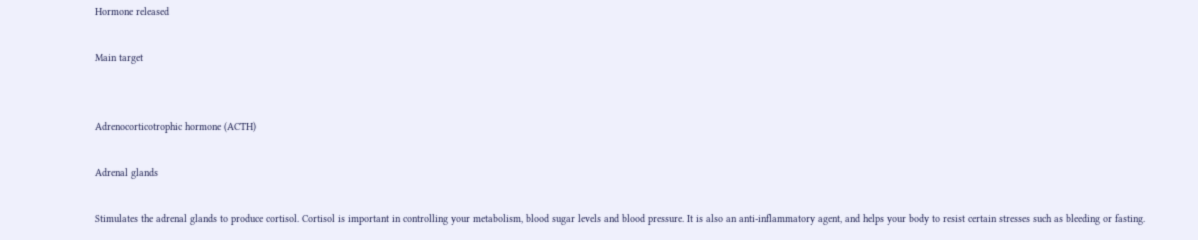Hormone released

Main target


Adrenocorticotrophic hormone (ACTH)

Adrenal glands

Stimulates the adrenal glands to produce cortisol. Cortisol is important in controlling your metabolism, blood sugar levels and blood pressure. It is also an anti-inflammatory agent, and helps your body to resist certain stresses such as bleeding or fasting.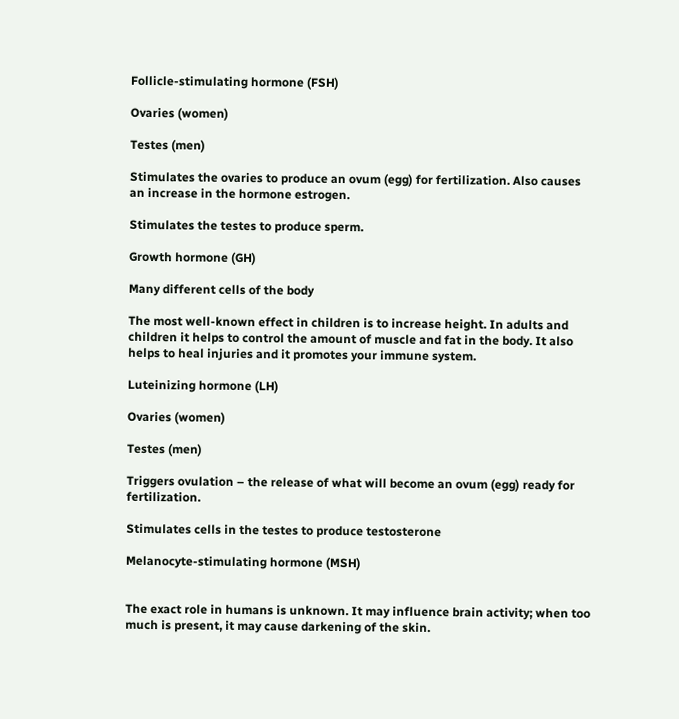Follicle-stimulating hormone (FSH)

Ovaries (women)

Testes (men)

Stimulates the ovaries to produce an ovum (egg) for fertilization. Also causes an increase in the hormone estrogen.

Stimulates the testes to produce sperm.

Growth hormone (GH)

Many different cells of the body

The most well-known effect in children is to increase height. In adults and children it helps to control the amount of muscle and fat in the body. It also helps to heal injuries and it promotes your immune system.

Luteinizing hormone (LH)

Ovaries (women)

Testes (men)

Triggers ovulation – the release of what will become an ovum (egg) ready for fertilization.

Stimulates cells in the testes to produce testosterone

Melanocyte-stimulating hormone (MSH)


The exact role in humans is unknown. It may influence brain activity; when too much is present, it may cause darkening of the skin.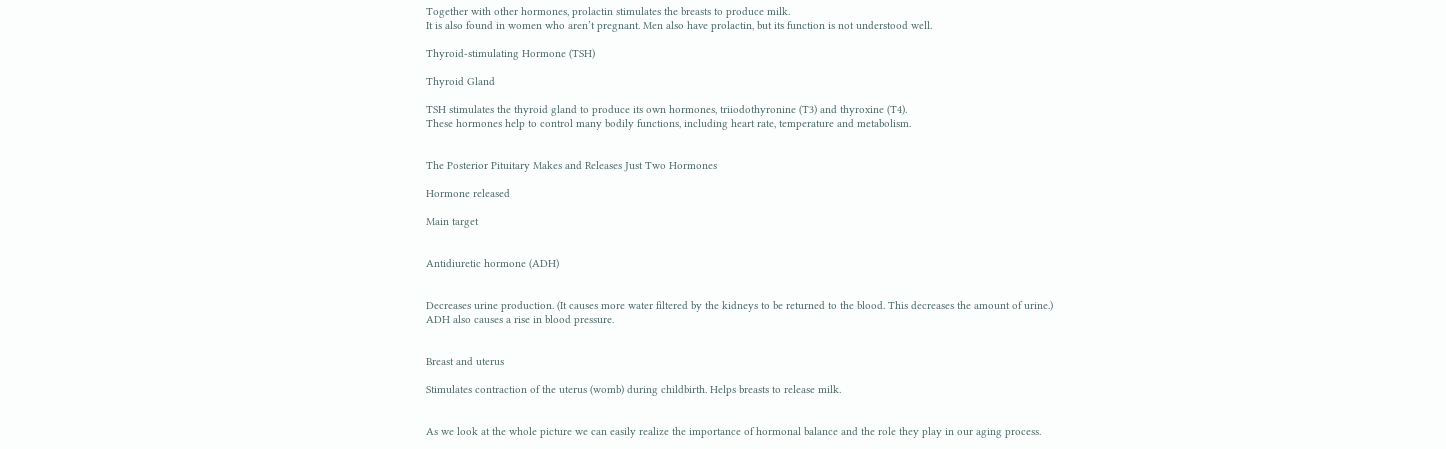Together with other hormones, prolactin stimulates the breasts to produce milk.
It is also found in women who aren’t pregnant. Men also have prolactin, but its function is not understood well.

Thyroid-stimulating Hormone (TSH)

Thyroid Gland

TSH stimulates the thyroid gland to produce its own hormones, triiodothyronine (T3) and thyroxine (T4).
These hormones help to control many bodily functions, including heart rate, temperature and metabolism.


The Posterior Pituitary Makes and Releases Just Two Hormones

Hormone released

Main target


Antidiuretic hormone (ADH)


Decreases urine production. (It causes more water filtered by the kidneys to be returned to the blood. This decreases the amount of urine.)
ADH also causes a rise in blood pressure.


Breast and uterus

Stimulates contraction of the uterus (womb) during childbirth. Helps breasts to release milk.


As we look at the whole picture we can easily realize the importance of hormonal balance and the role they play in our aging process.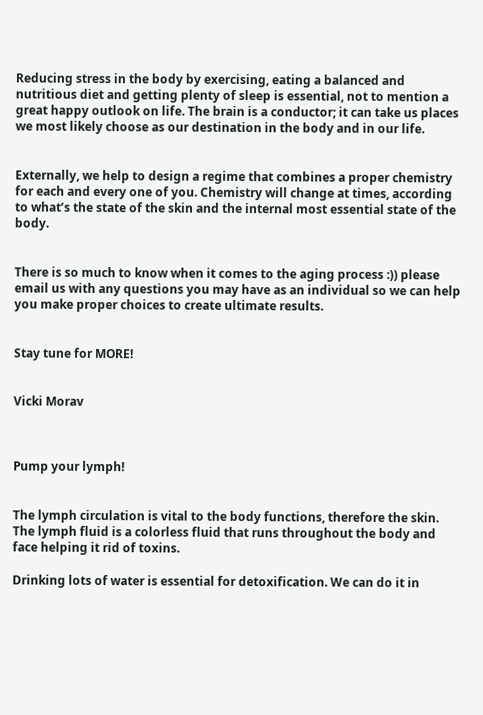Reducing stress in the body by exercising, eating a balanced and nutritious diet and getting plenty of sleep is essential, not to mention a great happy outlook on life. The brain is a conductor; it can take us places we most likely choose as our destination in the body and in our life.


Externally, we help to design a regime that combines a proper chemistry for each and every one of you. Chemistry will change at times, according to what’s the state of the skin and the internal most essential state of the body.


There is so much to know when it comes to the aging process :)) please email us with any questions you may have as an individual so we can help you make proper choices to create ultimate results.


Stay tune for MORE!


Vicki Morav



Pump your lymph!


The lymph circulation is vital to the body functions, therefore the skin. The lymph fluid is a colorless fluid that runs throughout the body and face helping it rid of toxins.

Drinking lots of water is essential for detoxification. We can do it in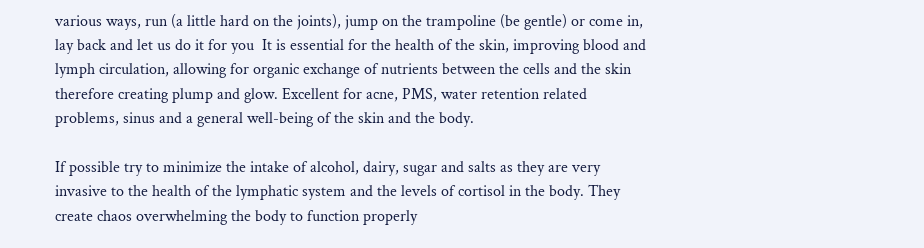various ways, run (a little hard on the joints), jump on the trampoline (be gentle) or come in, lay back and let us do it for you  It is essential for the health of the skin, improving blood and lymph circulation, allowing for organic exchange of nutrients between the cells and the skin therefore creating plump and glow. Excellent for acne, PMS, water retention related problems, sinus and a general well-being of the skin and the body.

If possible try to minimize the intake of alcohol, dairy, sugar and salts as they are very invasive to the health of the lymphatic system and the levels of cortisol in the body. They  create chaos overwhelming the body to function properly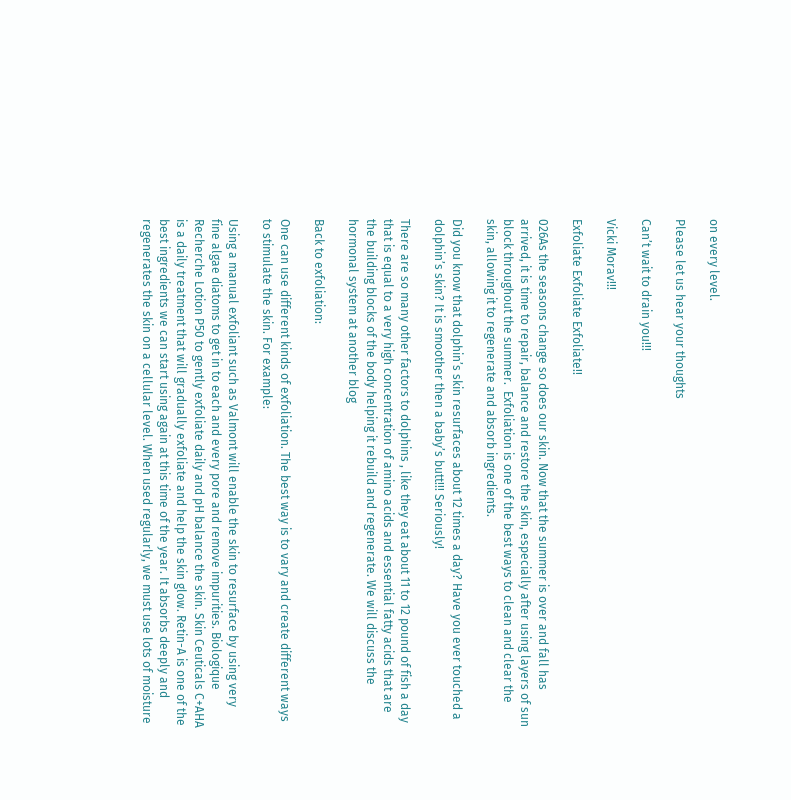on every level.

Please let us hear your thoughts

Can’t wait to drain you!!!

Vicki Morav!!!

Exfoliate Exfoliate Exfoliate!!

026As the seasons change so does our skin. Now that the summer is over and fall has arrived, it is time to repair, balance and restore the skin, especially after using layers of sun block throughout the summer.  Exfoliation is one of the best ways to clean and clear the skin, allowing it to regenerate and absorb ingredients.

Did you know that dolphin’s skin resurfaces about 12 times a day? Have you ever touched a dolphin’s skin? It is smoother then a baby’s butt!!! Seriously!

There are so many other factors to dolphins , like they eat about 11 to 12 pound of fish a day that is equal to a very high concentration of amino acids and essential fatty acids that are the building blocks of the body helping it rebuild and regenerate. We will discuss the hormonal system at another blog

Back to exfoliation:

One can use different kinds of exfoliation. The best way is to vary and create different ways to stimulate the skin. For example:

Using a manual exfoliant such as Valmont will enable the skin to resurface by using very fine algae diatoms to get in to each and every pore and remove impurities. Biologique Recherche Lotion P50 to gently exfoliate daily and pH balance the skin. Skin Ceuticals C+AHA is a daily treatment that will gradually exfoliate and help the skin glow. Retin-A is one of the best ingredients we can start using again at this time of the year. It absorbs deeply and regenerates the skin on a cellular level. When used regularly, we must use lots of moisture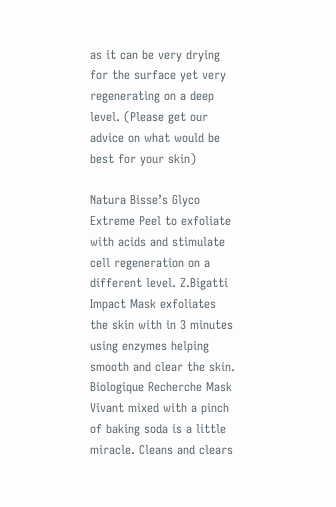as it can be very drying for the surface yet very regenerating on a deep level. (Please get our advice on what would be best for your skin)

Natura Bisse’s Glyco Extreme Peel to exfoliate with acids and stimulate cell regeneration on a different level. Z.Bigatti Impact Mask exfoliates the skin with in 3 minutes using enzymes helping smooth and clear the skin. Biologique Recherche Mask Vivant mixed with a pinch of baking soda is a little miracle. Cleans and clears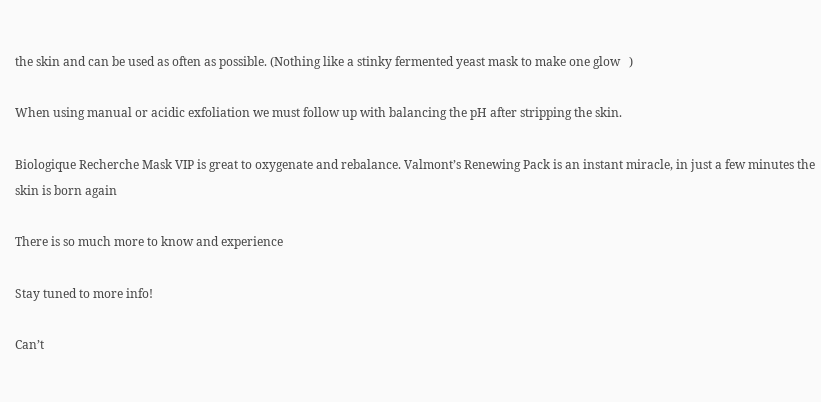the skin and can be used as often as possible. (Nothing like a stinky fermented yeast mask to make one glow   )

When using manual or acidic exfoliation we must follow up with balancing the pH after stripping the skin.

Biologique Recherche Mask VIP is great to oxygenate and rebalance. Valmont’s Renewing Pack is an instant miracle, in just a few minutes the skin is born again

There is so much more to know and experience

Stay tuned to more info!

Can’t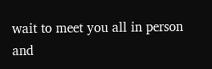wait to meet you all in person and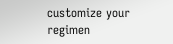customize your regimen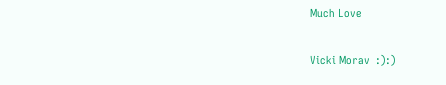Much Love

Vicki Morav  :):)